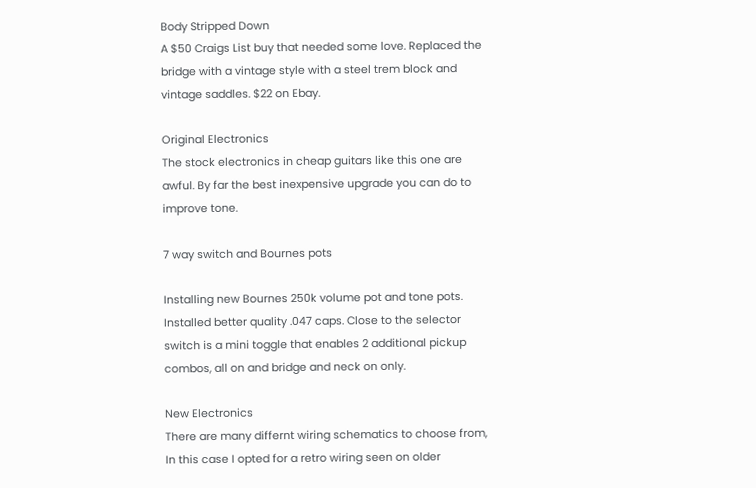Body Stripped Down
A $50 Craigs List buy that needed some love. Replaced the bridge with a vintage style with a steel trem block and vintage saddles. $22 on Ebay.

Original Electronics
The stock electronics in cheap guitars like this one are awful. By far the best inexpensive upgrade you can do to improve tone.

7 way switch and Bournes pots

Installing new Bournes 250k volume pot and tone pots. Installed better quality .047 caps. Close to the selector switch is a mini toggle that enables 2 additional pickup combos, all on and bridge and neck on only.

New Electronics
There are many differnt wiring schematics to choose from, In this case I opted for a retro wiring seen on older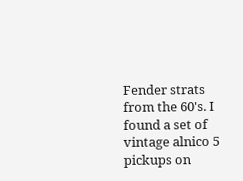Fender strats from the 60's. I found a set of vintage alnico 5 pickups on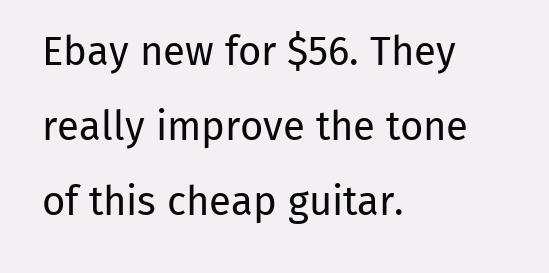Ebay new for $56. They really improve the tone of this cheap guitar.